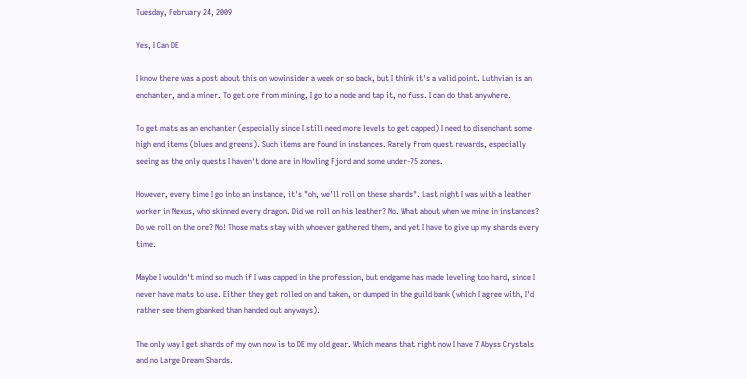Tuesday, February 24, 2009

Yes, I Can DE

I know there was a post about this on wowinsider a week or so back, but I think it's a valid point. Luthvian is an enchanter, and a miner. To get ore from mining, I go to a node and tap it, no fuss. I can do that anywhere.

To get mats as an enchanter (especially since I still need more levels to get capped) I need to disenchant some high end items (blues and greens). Such items are found in instances. Rarely from quest rewards, especially seeing as the only quests I haven't done are in Howling Fjord and some under-75 zones.

However, every time I go into an instance, it's "oh, we'll roll on these shards". Last night I was with a leather worker in Nexus, who skinned every dragon. Did we roll on his leather? No. What about when we mine in instances? Do we roll on the ore? No! Those mats stay with whoever gathered them, and yet I have to give up my shards every time.

Maybe I wouldn't mind so much if I was capped in the profession, but endgame has made leveling too hard, since I never have mats to use. Either they get rolled on and taken, or dumped in the guild bank (which I agree with, I'd rather see them gbanked than handed out anyways).

The only way I get shards of my own now is to DE my old gear. Which means that right now I have 7 Abyss Crystals and no Large Dream Shards.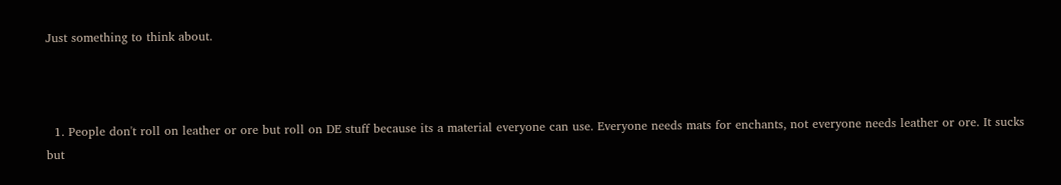Just something to think about.



  1. People don't roll on leather or ore but roll on DE stuff because its a material everyone can use. Everyone needs mats for enchants, not everyone needs leather or ore. It sucks but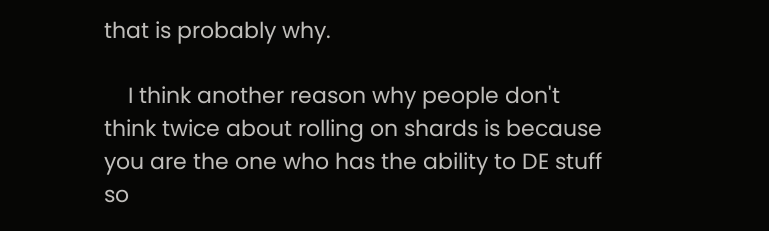that is probably why.

    I think another reason why people don't think twice about rolling on shards is because you are the one who has the ability to DE stuff so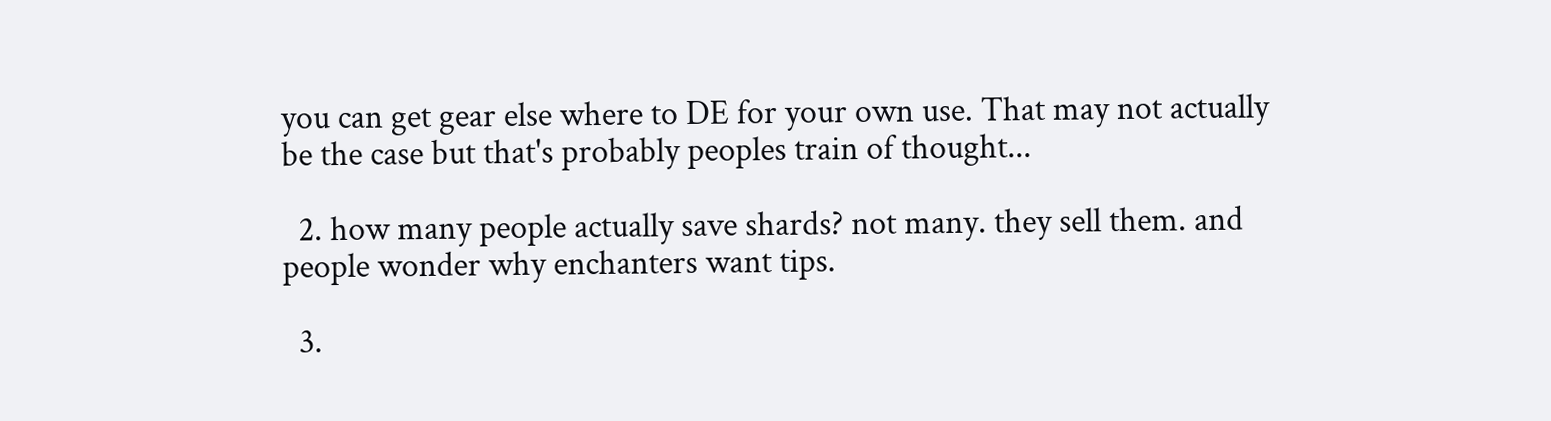you can get gear else where to DE for your own use. That may not actually be the case but that's probably peoples train of thought...

  2. how many people actually save shards? not many. they sell them. and people wonder why enchanters want tips.

  3.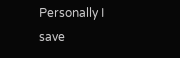Personally I save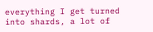everything I get turned into shards, a lot of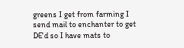greens I get from farming I send mail to enchanter to get DE'd so I have mats to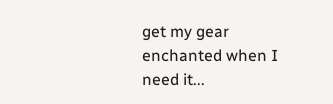get my gear enchanted when I need it...